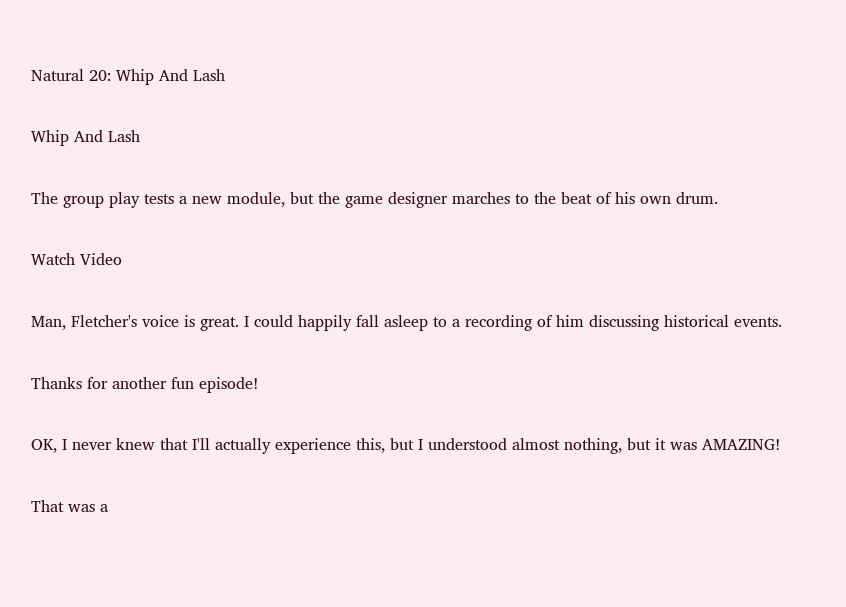Natural 20: Whip And Lash

Whip And Lash

The group play tests a new module, but the game designer marches to the beat of his own drum.

Watch Video

Man, Fletcher's voice is great. I could happily fall asleep to a recording of him discussing historical events.

Thanks for another fun episode!

OK, I never knew that I'll actually experience this, but I understood almost nothing, but it was AMAZING!

That was a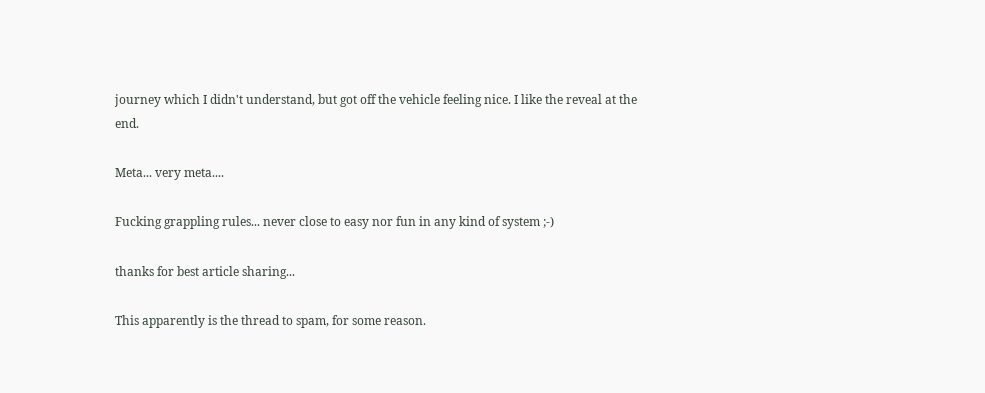journey which I didn't understand, but got off the vehicle feeling nice. I like the reveal at the end.

Meta... very meta....

Fucking grappling rules... never close to easy nor fun in any kind of system ;-)

thanks for best article sharing...

This apparently is the thread to spam, for some reason.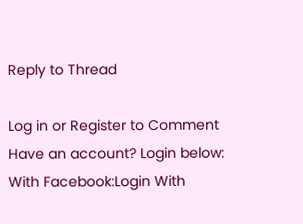Reply to Thread

Log in or Register to Comment
Have an account? Login below:
With Facebook:Login With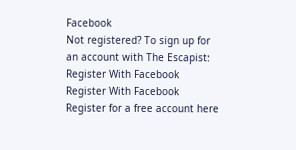Facebook
Not registered? To sign up for an account with The Escapist:
Register With Facebook
Register With Facebook
Register for a free account here